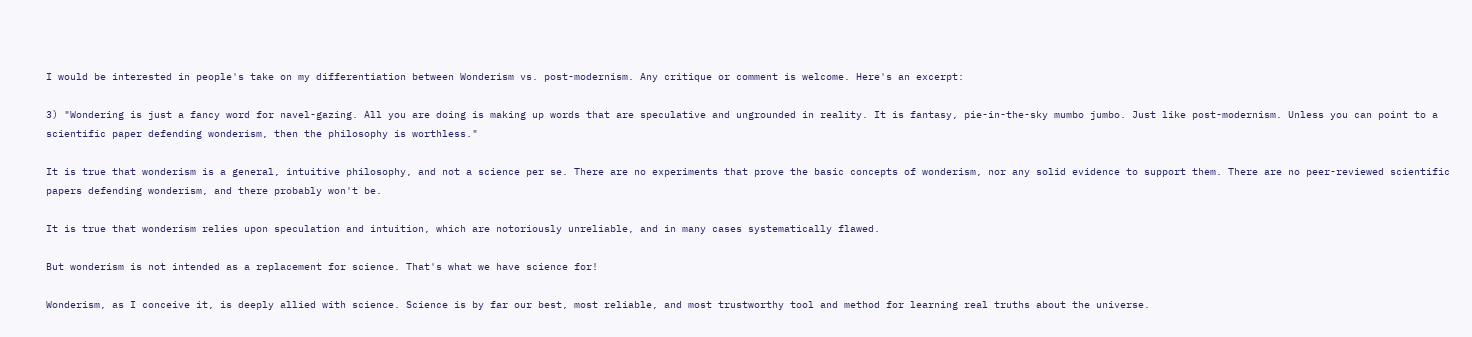I would be interested in people's take on my differentiation between Wonderism vs. post-modernism. Any critique or comment is welcome. Here's an excerpt:

3) "Wondering is just a fancy word for navel-gazing. All you are doing is making up words that are speculative and ungrounded in reality. It is fantasy, pie-in-the-sky mumbo jumbo. Just like post-modernism. Unless you can point to a scientific paper defending wonderism, then the philosophy is worthless."

It is true that wonderism is a general, intuitive philosophy, and not a science per se. There are no experiments that prove the basic concepts of wonderism, nor any solid evidence to support them. There are no peer-reviewed scientific papers defending wonderism, and there probably won't be.

It is true that wonderism relies upon speculation and intuition, which are notoriously unreliable, and in many cases systematically flawed.

But wonderism is not intended as a replacement for science. That's what we have science for!

Wonderism, as I conceive it, is deeply allied with science. Science is by far our best, most reliable, and most trustworthy tool and method for learning real truths about the universe.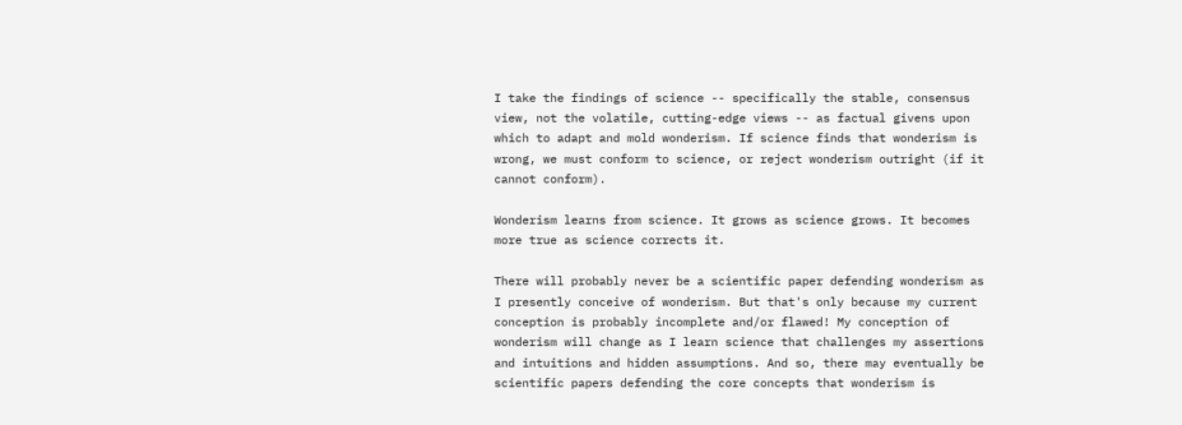I take the findings of science -- specifically the stable, consensus view, not the volatile, cutting-edge views -- as factual givens upon which to adapt and mold wonderism. If science finds that wonderism is wrong, we must conform to science, or reject wonderism outright (if it cannot conform).

Wonderism learns from science. It grows as science grows. It becomes more true as science corrects it.

There will probably never be a scientific paper defending wonderism as I presently conceive of wonderism. But that's only because my current conception is probably incomplete and/or flawed! My conception of wonderism will change as I learn science that challenges my assertions and intuitions and hidden assumptions. And so, there may eventually be scientific papers defending the core concepts that wonderism is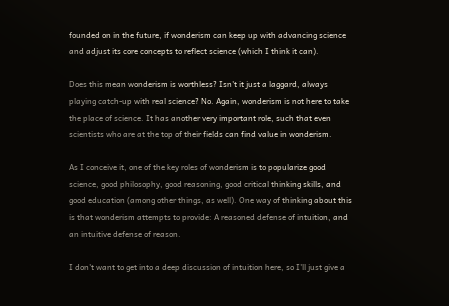founded on in the future, if wonderism can keep up with advancing science and adjust its core concepts to reflect science (which I think it can).

Does this mean wonderism is worthless? Isn't it just a laggard, always playing catch-up with real science? No. Again, wonderism is not here to take the place of science. It has another very important role, such that even scientists who are at the top of their fields can find value in wonderism.

As I conceive it, one of the key roles of wonderism is to popularize good science, good philosophy, good reasoning, good critical thinking skills, and good education (among other things, as well). One way of thinking about this is that wonderism attempts to provide: A reasoned defense of intuition, and an intuitive defense of reason.

I don't want to get into a deep discussion of intuition here, so I'll just give a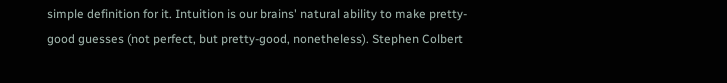simple definition for it. Intuition is our brains' natural ability to make pretty-good guesses (not perfect, but pretty-good, nonetheless). Stephen Colbert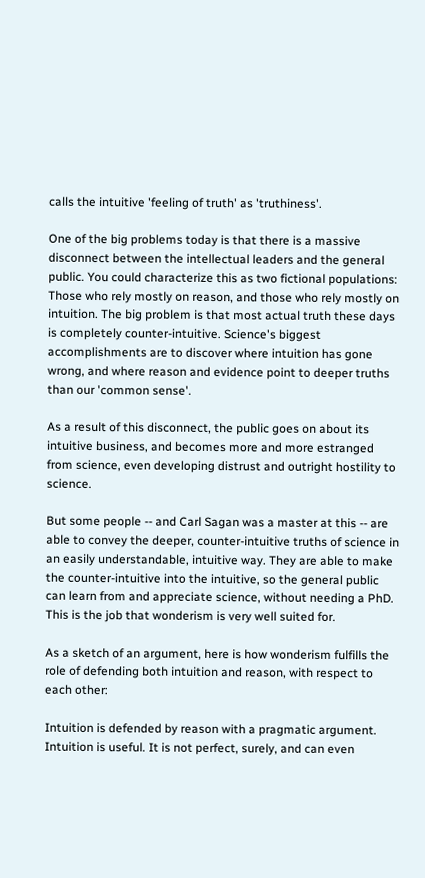calls the intuitive 'feeling of truth' as 'truthiness'.

One of the big problems today is that there is a massive disconnect between the intellectual leaders and the general public. You could characterize this as two fictional populations: Those who rely mostly on reason, and those who rely mostly on intuition. The big problem is that most actual truth these days is completely counter-intuitive. Science's biggest accomplishments are to discover where intuition has gone wrong, and where reason and evidence point to deeper truths than our 'common sense'.

As a result of this disconnect, the public goes on about its intuitive business, and becomes more and more estranged from science, even developing distrust and outright hostility to science.

But some people -- and Carl Sagan was a master at this -- are able to convey the deeper, counter-intuitive truths of science in an easily understandable, intuitive way. They are able to make the counter-intuitive into the intuitive, so the general public can learn from and appreciate science, without needing a PhD. This is the job that wonderism is very well suited for.

As a sketch of an argument, here is how wonderism fulfills the role of defending both intuition and reason, with respect to each other:

Intuition is defended by reason with a pragmatic argument. Intuition is useful. It is not perfect, surely, and can even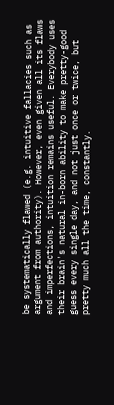be systematically flawed (e.g. intuitive fallacies such as argument from authority). However, even given all its flaws and imperfections, intuition remains useful. Everybody uses their brain's natural in-born ability to make pretty-good guess every single day, and not just once or twice, but pretty much all the time, constantly.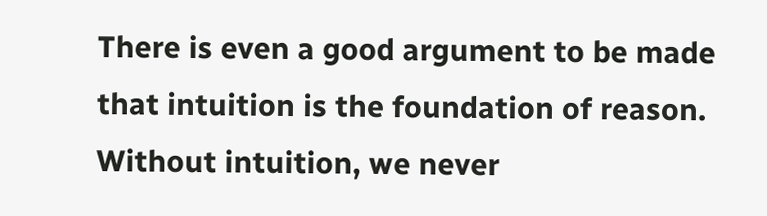There is even a good argument to be made that intuition is the foundation of reason. Without intuition, we never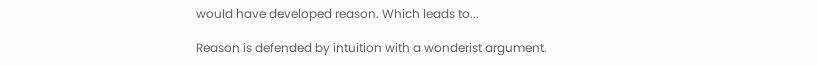would have developed reason. Which leads to...

Reason is defended by intuition with a wonderist argument.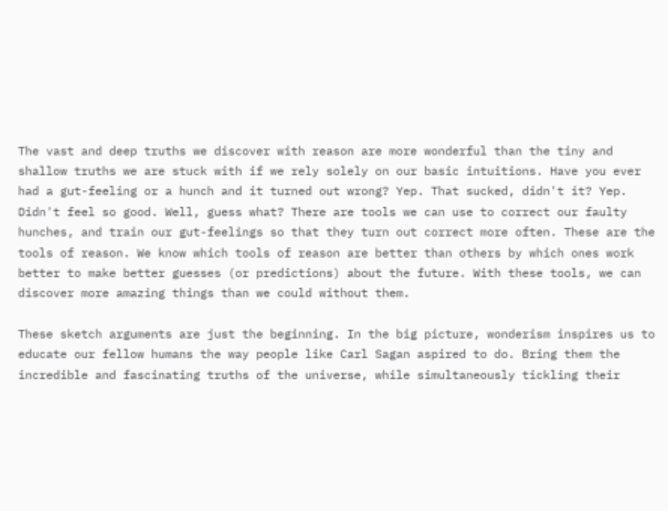The vast and deep truths we discover with reason are more wonderful than the tiny and shallow truths we are stuck with if we rely solely on our basic intuitions. Have you ever had a gut-feeling or a hunch and it turned out wrong? Yep. That sucked, didn't it? Yep. Didn't feel so good. Well, guess what? There are tools we can use to correct our faulty hunches, and train our gut-feelings so that they turn out correct more often. These are the tools of reason. We know which tools of reason are better than others by which ones work better to make better guesses (or predictions) about the future. With these tools, we can discover more amazing things than we could without them.

These sketch arguments are just the beginning. In the big picture, wonderism inspires us to educate our fellow humans the way people like Carl Sagan aspired to do. Bring them the incredible and fascinating truths of the universe, while simultaneously tickling their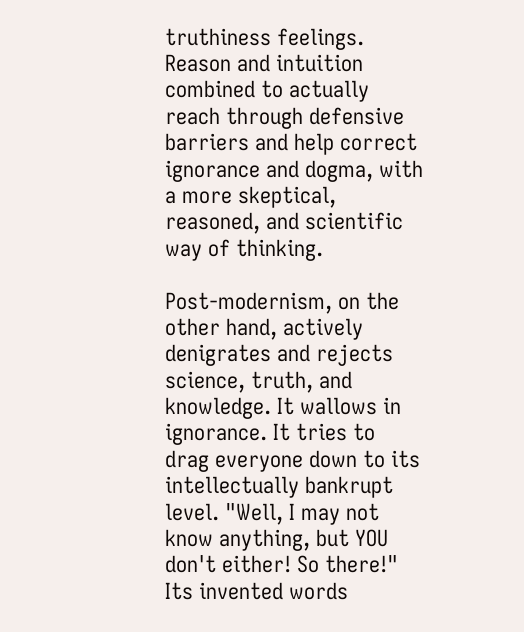truthiness feelings. Reason and intuition combined to actually reach through defensive barriers and help correct ignorance and dogma, with a more skeptical, reasoned, and scientific way of thinking.

Post-modernism, on the other hand, actively denigrates and rejects science, truth, and knowledge. It wallows in ignorance. It tries to drag everyone down to its intellectually bankrupt level. "Well, I may not know anything, but YOU don't either! So there!" Its invented words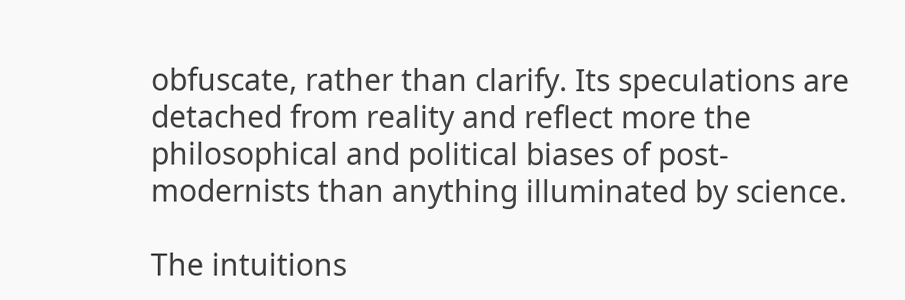obfuscate, rather than clarify. Its speculations are detached from reality and reflect more the philosophical and political biases of post-modernists than anything illuminated by science.

The intuitions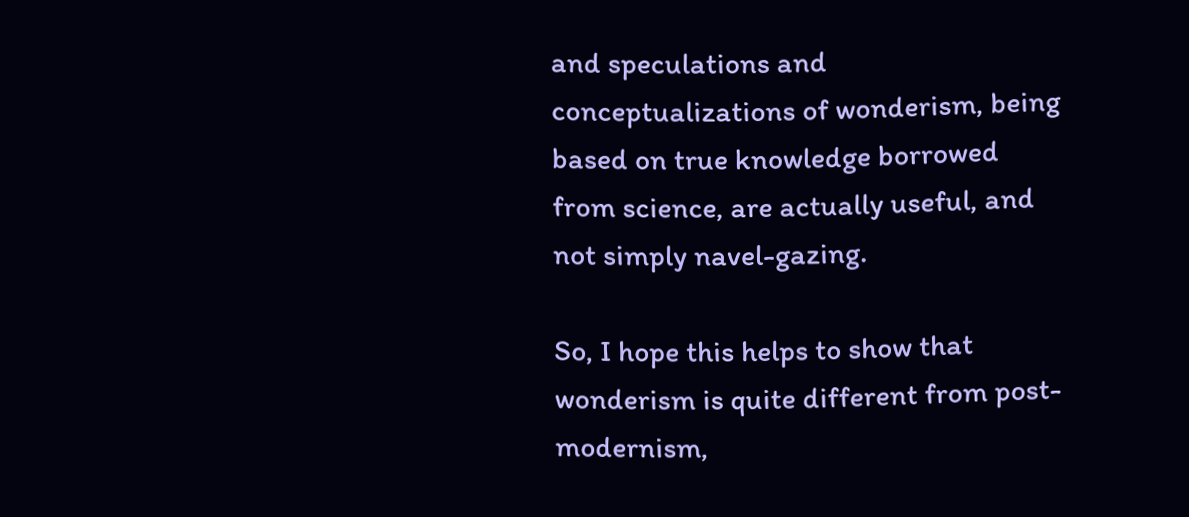and speculations and conceptualizations of wonderism, being based on true knowledge borrowed from science, are actually useful, and not simply navel-gazing.

So, I hope this helps to show that wonderism is quite different from post-modernism,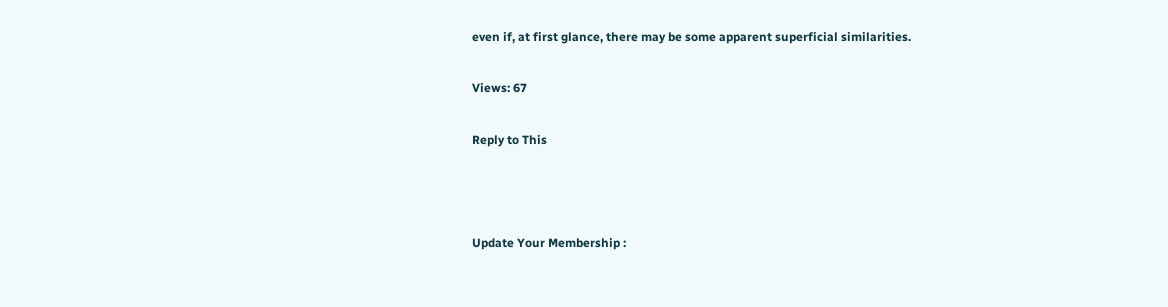even if, at first glance, there may be some apparent superficial similarities.

Views: 67

Reply to This



Update Your Membership :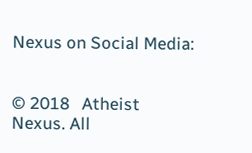Nexus on Social Media:


© 2018   Atheist Nexus. All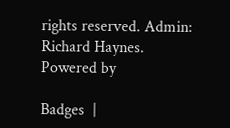rights reserved. Admin: Richard Haynes.   Powered by

Badges  |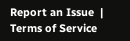Report an Issue  |  Terms of Service